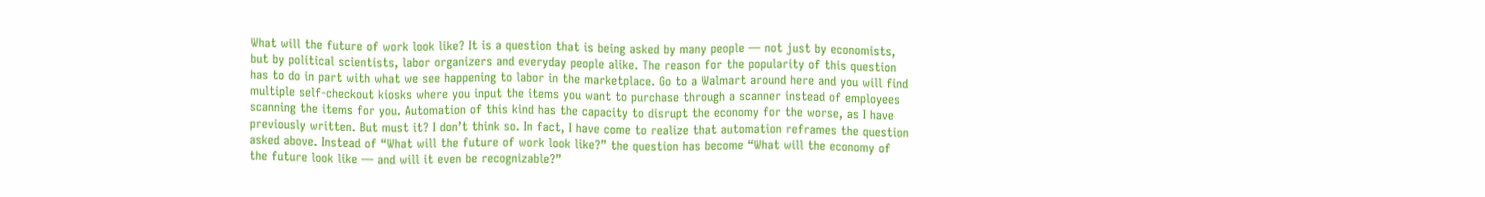What will the future of work look like? It is a question that is being asked by many people — not just by economists, but by political scientists, labor organizers and everyday people alike. The reason for the popularity of this question has to do in part with what we see happening to labor in the marketplace. Go to a Walmart around here and you will find multiple self-checkout kiosks where you input the items you want to purchase through a scanner instead of employees scanning the items for you. Automation of this kind has the capacity to disrupt the economy for the worse, as I have previously written. But must it? I don’t think so. In fact, I have come to realize that automation reframes the question asked above. Instead of “What will the future of work look like?” the question has become “What will the economy of the future look like — and will it even be recognizable?”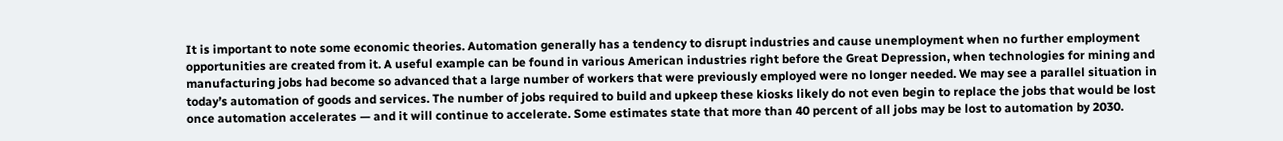It is important to note some economic theories. Automation generally has a tendency to disrupt industries and cause unemployment when no further employment opportunities are created from it. A useful example can be found in various American industries right before the Great Depression, when technologies for mining and manufacturing jobs had become so advanced that a large number of workers that were previously employed were no longer needed. We may see a parallel situation in today’s automation of goods and services. The number of jobs required to build and upkeep these kiosks likely do not even begin to replace the jobs that would be lost once automation accelerates — and it will continue to accelerate. Some estimates state that more than 40 percent of all jobs may be lost to automation by 2030.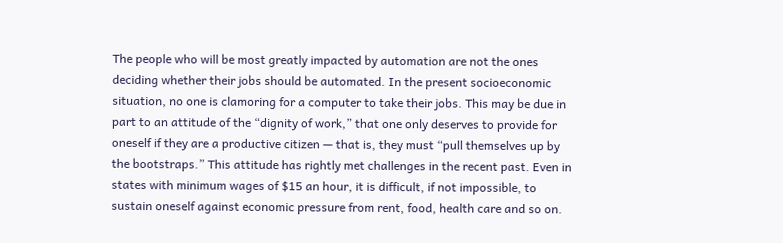The people who will be most greatly impacted by automation are not the ones deciding whether their jobs should be automated. In the present socioeconomic situation, no one is clamoring for a computer to take their jobs. This may be due in part to an attitude of the “dignity of work,” that one only deserves to provide for oneself if they are a productive citizen — that is, they must “pull themselves up by the bootstraps.” This attitude has rightly met challenges in the recent past. Even in states with minimum wages of $15 an hour, it is difficult, if not impossible, to sustain oneself against economic pressure from rent, food, health care and so on.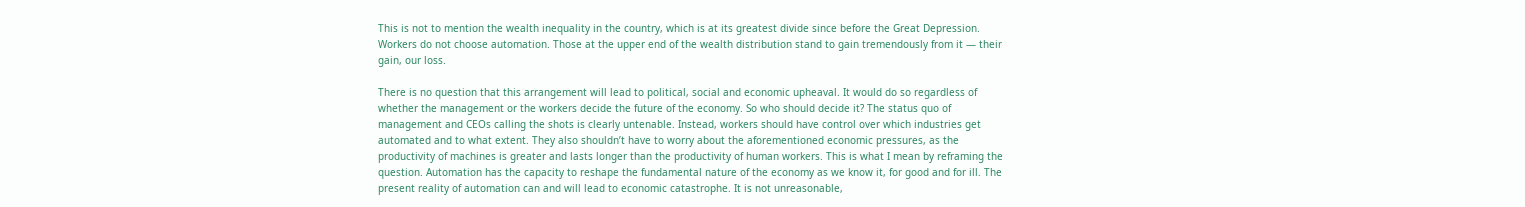This is not to mention the wealth inequality in the country, which is at its greatest divide since before the Great Depression. Workers do not choose automation. Those at the upper end of the wealth distribution stand to gain tremendously from it — their gain, our loss.

There is no question that this arrangement will lead to political, social and economic upheaval. It would do so regardless of whether the management or the workers decide the future of the economy. So who should decide it? The status quo of management and CEOs calling the shots is clearly untenable. Instead, workers should have control over which industries get automated and to what extent. They also shouldn’t have to worry about the aforementioned economic pressures, as the productivity of machines is greater and lasts longer than the productivity of human workers. This is what I mean by reframing the question. Automation has the capacity to reshape the fundamental nature of the economy as we know it, for good and for ill. The present reality of automation can and will lead to economic catastrophe. It is not unreasonable,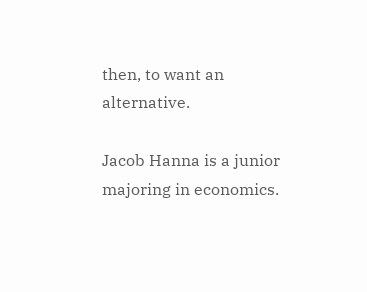then, to want an alternative.

Jacob Hanna is a junior majoring in economics.